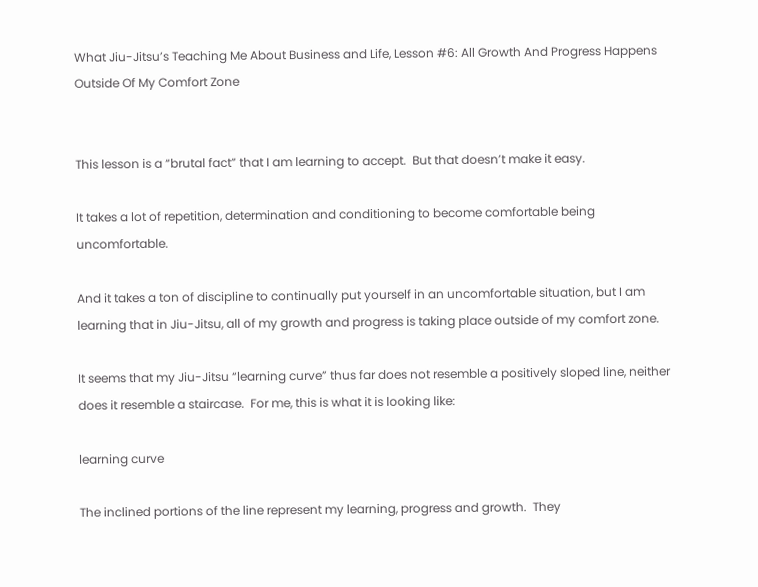What Jiu-Jitsu’s Teaching Me About Business and Life, Lesson #6: All Growth And Progress Happens Outside Of My Comfort Zone


This lesson is a “brutal fact” that I am learning to accept.  But that doesn’t make it easy.

It takes a lot of repetition, determination and conditioning to become comfortable being uncomfortable.

And it takes a ton of discipline to continually put yourself in an uncomfortable situation, but I am learning that in Jiu-Jitsu, all of my growth and progress is taking place outside of my comfort zone.

It seems that my Jiu-Jitsu “learning curve” thus far does not resemble a positively sloped line, neither does it resemble a staircase.  For me, this is what it is looking like:

learning curve

The inclined portions of the line represent my learning, progress and growth.  They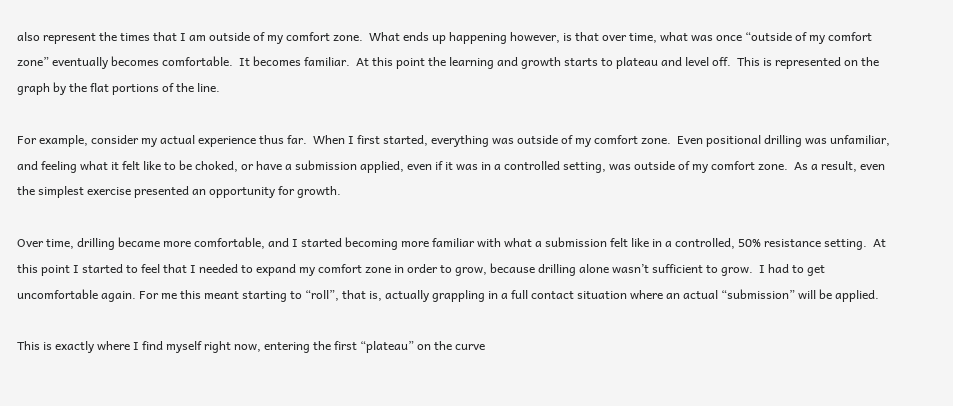also represent the times that I am outside of my comfort zone.  What ends up happening however, is that over time, what was once “outside of my comfort zone” eventually becomes comfortable.  It becomes familiar.  At this point the learning and growth starts to plateau and level off.  This is represented on the graph by the flat portions of the line.

For example, consider my actual experience thus far.  When I first started, everything was outside of my comfort zone.  Even positional drilling was unfamiliar, and feeling what it felt like to be choked, or have a submission applied, even if it was in a controlled setting, was outside of my comfort zone.  As a result, even the simplest exercise presented an opportunity for growth.

Over time, drilling became more comfortable, and I started becoming more familiar with what a submission felt like in a controlled, 50% resistance setting.  At this point I started to feel that I needed to expand my comfort zone in order to grow, because drilling alone wasn’t sufficient to grow.  I had to get uncomfortable again. For me this meant starting to “roll”, that is, actually grappling in a full contact situation where an actual “submission” will be applied.

This is exactly where I find myself right now, entering the first “plateau” on the curve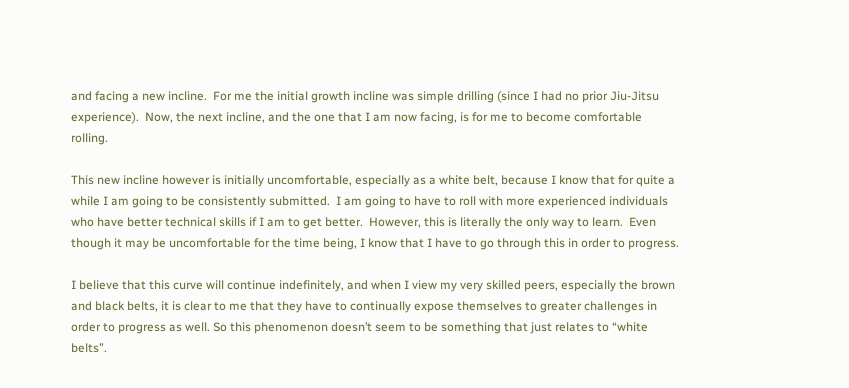and facing a new incline.  For me the initial growth incline was simple drilling (since I had no prior Jiu-Jitsu experience).  Now, the next incline, and the one that I am now facing, is for me to become comfortable rolling.

This new incline however is initially uncomfortable, especially as a white belt, because I know that for quite a while I am going to be consistently submitted.  I am going to have to roll with more experienced individuals who have better technical skills if I am to get better.  However, this is literally the only way to learn.  Even though it may be uncomfortable for the time being, I know that I have to go through this in order to progress.

I believe that this curve will continue indefinitely, and when I view my very skilled peers, especially the brown and black belts, it is clear to me that they have to continually expose themselves to greater challenges in order to progress as well. So this phenomenon doesn’t seem to be something that just relates to “white belts”.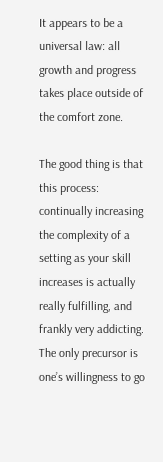It appears to be a universal law: all growth and progress takes place outside of the comfort zone.

The good thing is that this process: continually increasing the complexity of a setting as your skill increases is actually really fulfilling, and frankly very addicting.  The only precursor is one’s willingness to go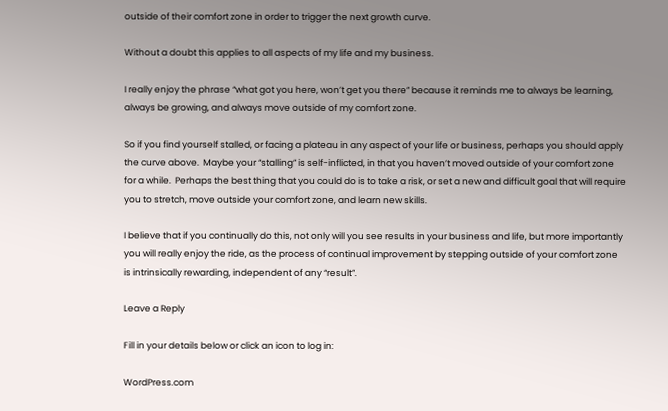outside of their comfort zone in order to trigger the next growth curve.

Without a doubt this applies to all aspects of my life and my business.

I really enjoy the phrase “what got you here, won’t get you there” because it reminds me to always be learning, always be growing, and always move outside of my comfort zone.

So if you find yourself stalled, or facing a plateau in any aspect of your life or business, perhaps you should apply the curve above.  Maybe your “stalling” is self-inflicted, in that you haven’t moved outside of your comfort zone for a while.  Perhaps the best thing that you could do is to take a risk, or set a new and difficult goal that will require you to stretch, move outside your comfort zone, and learn new skills.

I believe that if you continually do this, not only will you see results in your business and life, but more importantly you will really enjoy the ride, as the process of continual improvement by stepping outside of your comfort zone is intrinsically rewarding, independent of any “result”.

Leave a Reply

Fill in your details below or click an icon to log in:

WordPress.com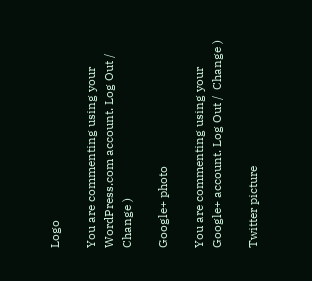Logo

You are commenting using your WordPress.com account. Log Out /  Change )

Google+ photo

You are commenting using your Google+ account. Log Out /  Change )

Twitter picture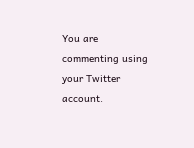You are commenting using your Twitter account.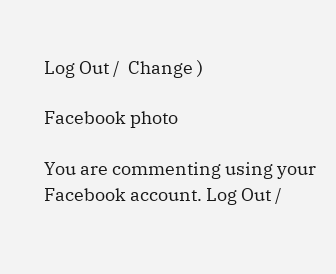Log Out /  Change )

Facebook photo

You are commenting using your Facebook account. Log Out /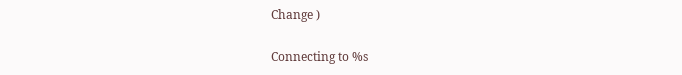Change )

Connecting to %s